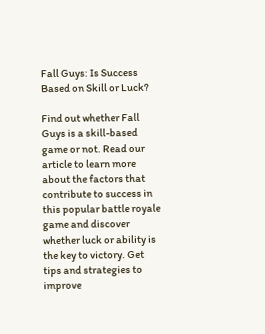Fall Guys: Is Success Based on Skill or Luck?

Find out whether Fall Guys is a skill-based game or not. Read our article to learn more about the factors that contribute to success in this popular battle royale game and discover whether luck or ability is the key to victory. Get tips and strategies to improve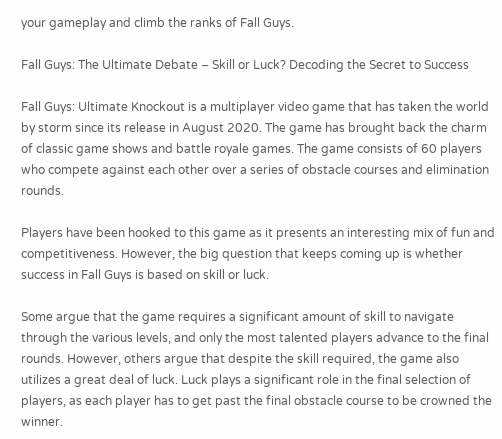your gameplay and climb the ranks of Fall Guys.

Fall Guys: The Ultimate Debate – Skill or Luck? Decoding the Secret to Success

Fall Guys: Ultimate Knockout is a multiplayer video game that has taken the world by storm since its release in August 2020. The game has brought back the charm of classic game shows and battle royale games. The game consists of 60 players who compete against each other over a series of obstacle courses and elimination rounds.

Players have been hooked to this game as it presents an interesting mix of fun and competitiveness. However, the big question that keeps coming up is whether success in Fall Guys is based on skill or luck.

Some argue that the game requires a significant amount of skill to navigate through the various levels, and only the most talented players advance to the final rounds. However, others argue that despite the skill required, the game also utilizes a great deal of luck. Luck plays a significant role in the final selection of players, as each player has to get past the final obstacle course to be crowned the winner.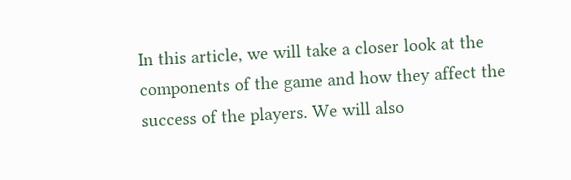In this article, we will take a closer look at the components of the game and how they affect the success of the players. We will also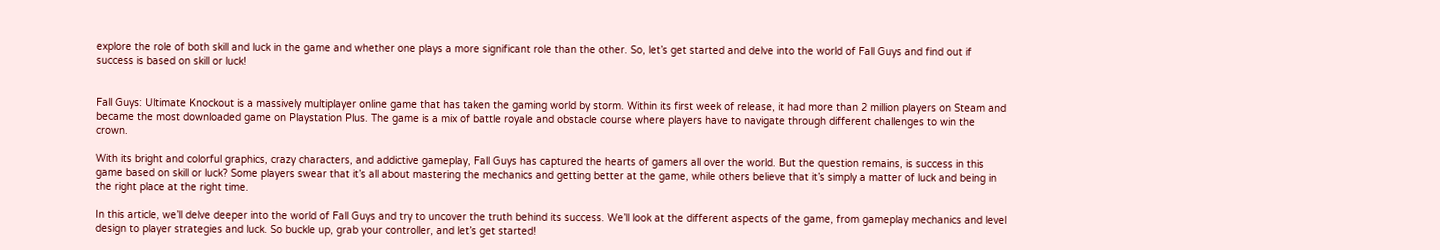explore the role of both skill and luck in the game and whether one plays a more significant role than the other. So, let’s get started and delve into the world of Fall Guys and find out if success is based on skill or luck!


Fall Guys: Ultimate Knockout is a massively multiplayer online game that has taken the gaming world by storm. Within its first week of release, it had more than 2 million players on Steam and became the most downloaded game on Playstation Plus. The game is a mix of battle royale and obstacle course where players have to navigate through different challenges to win the crown.

With its bright and colorful graphics, crazy characters, and addictive gameplay, Fall Guys has captured the hearts of gamers all over the world. But the question remains, is success in this game based on skill or luck? Some players swear that it’s all about mastering the mechanics and getting better at the game, while others believe that it’s simply a matter of luck and being in the right place at the right time.

In this article, we’ll delve deeper into the world of Fall Guys and try to uncover the truth behind its success. We’ll look at the different aspects of the game, from gameplay mechanics and level design to player strategies and luck. So buckle up, grab your controller, and let’s get started!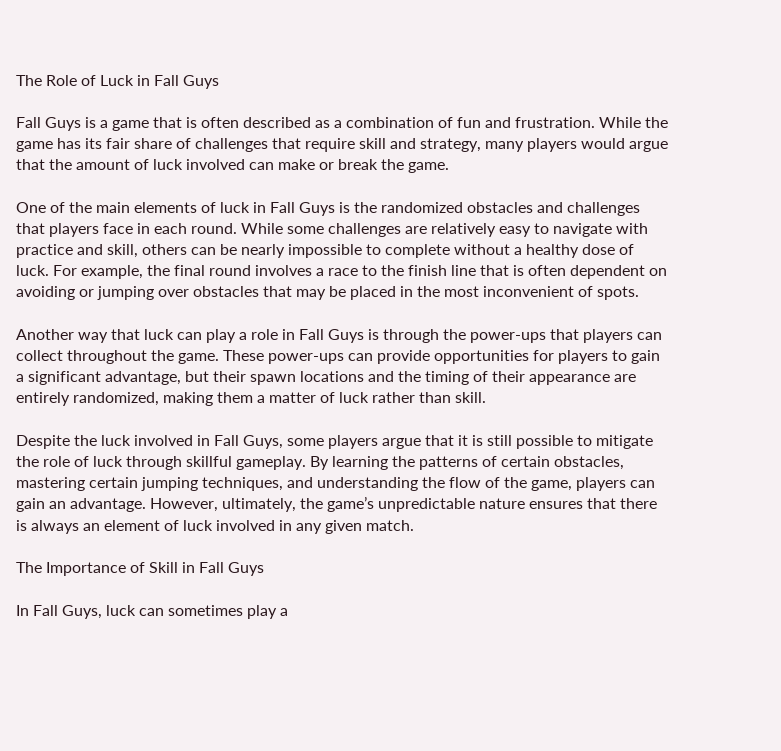The Role of Luck in Fall Guys

Fall Guys is a game that is often described as a combination of fun and frustration. While the game has its fair share of challenges that require skill and strategy, many players would argue that the amount of luck involved can make or break the game.

One of the main elements of luck in Fall Guys is the randomized obstacles and challenges that players face in each round. While some challenges are relatively easy to navigate with practice and skill, others can be nearly impossible to complete without a healthy dose of luck. For example, the final round involves a race to the finish line that is often dependent on avoiding or jumping over obstacles that may be placed in the most inconvenient of spots.

Another way that luck can play a role in Fall Guys is through the power-ups that players can collect throughout the game. These power-ups can provide opportunities for players to gain a significant advantage, but their spawn locations and the timing of their appearance are entirely randomized, making them a matter of luck rather than skill.

Despite the luck involved in Fall Guys, some players argue that it is still possible to mitigate the role of luck through skillful gameplay. By learning the patterns of certain obstacles, mastering certain jumping techniques, and understanding the flow of the game, players can gain an advantage. However, ultimately, the game’s unpredictable nature ensures that there is always an element of luck involved in any given match.

The Importance of Skill in Fall Guys

In Fall Guys, luck can sometimes play a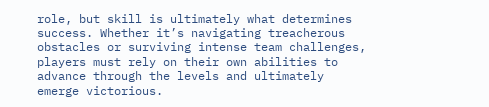role, but skill is ultimately what determines success. Whether it’s navigating treacherous obstacles or surviving intense team challenges, players must rely on their own abilities to advance through the levels and ultimately emerge victorious.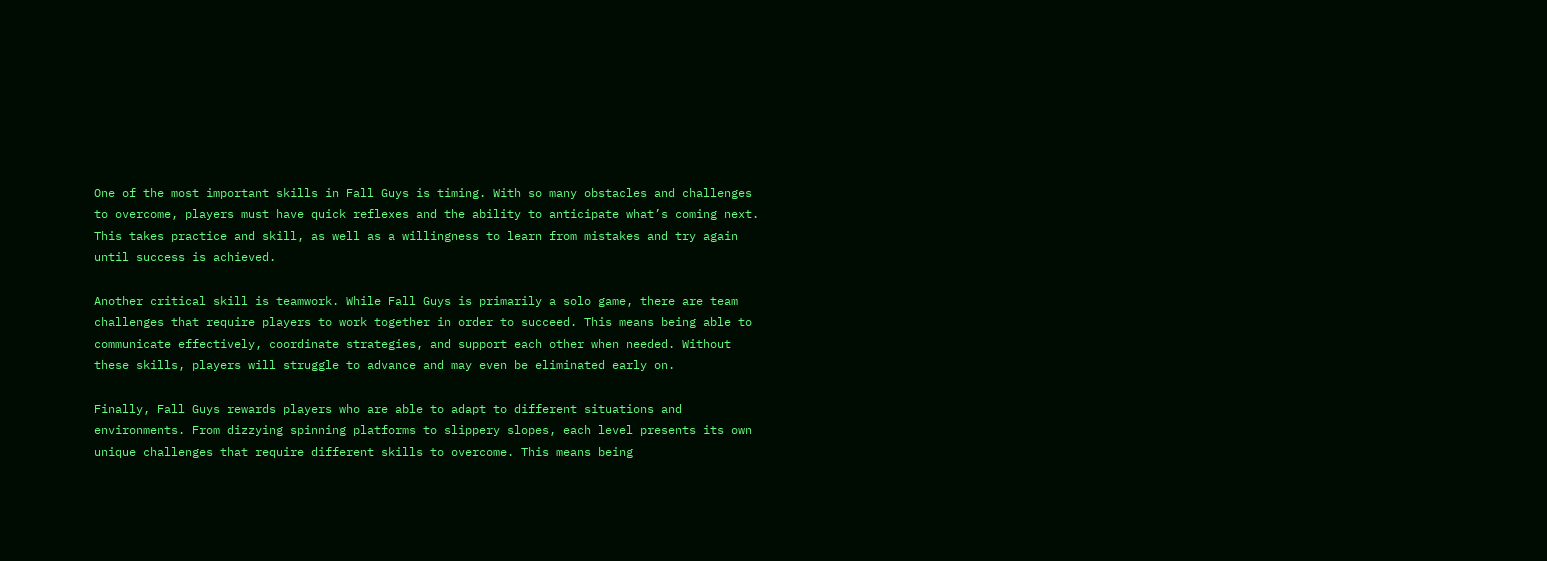One of the most important skills in Fall Guys is timing. With so many obstacles and challenges to overcome, players must have quick reflexes and the ability to anticipate what’s coming next. This takes practice and skill, as well as a willingness to learn from mistakes and try again until success is achieved.

Another critical skill is teamwork. While Fall Guys is primarily a solo game, there are team challenges that require players to work together in order to succeed. This means being able to communicate effectively, coordinate strategies, and support each other when needed. Without these skills, players will struggle to advance and may even be eliminated early on.

Finally, Fall Guys rewards players who are able to adapt to different situations and environments. From dizzying spinning platforms to slippery slopes, each level presents its own unique challenges that require different skills to overcome. This means being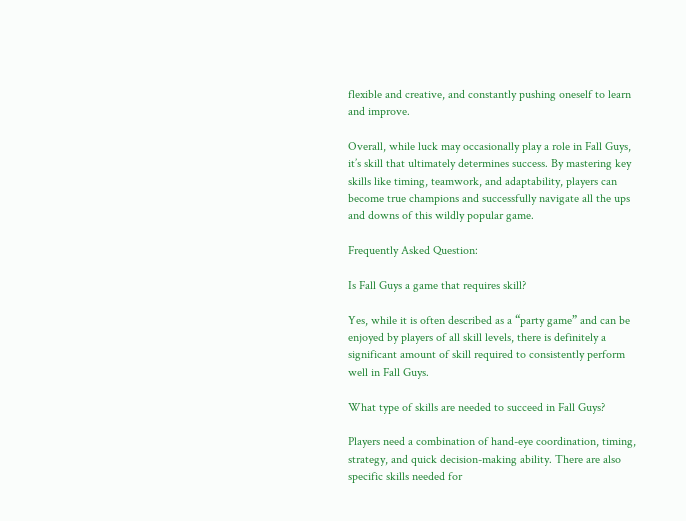flexible and creative, and constantly pushing oneself to learn and improve.

Overall, while luck may occasionally play a role in Fall Guys, it’s skill that ultimately determines success. By mastering key skills like timing, teamwork, and adaptability, players can become true champions and successfully navigate all the ups and downs of this wildly popular game.

Frequently Asked Question:

Is Fall Guys a game that requires skill?

Yes, while it is often described as a “party game” and can be enjoyed by players of all skill levels, there is definitely a significant amount of skill required to consistently perform well in Fall Guys.

What type of skills are needed to succeed in Fall Guys?

Players need a combination of hand-eye coordination, timing, strategy, and quick decision-making ability. There are also specific skills needed for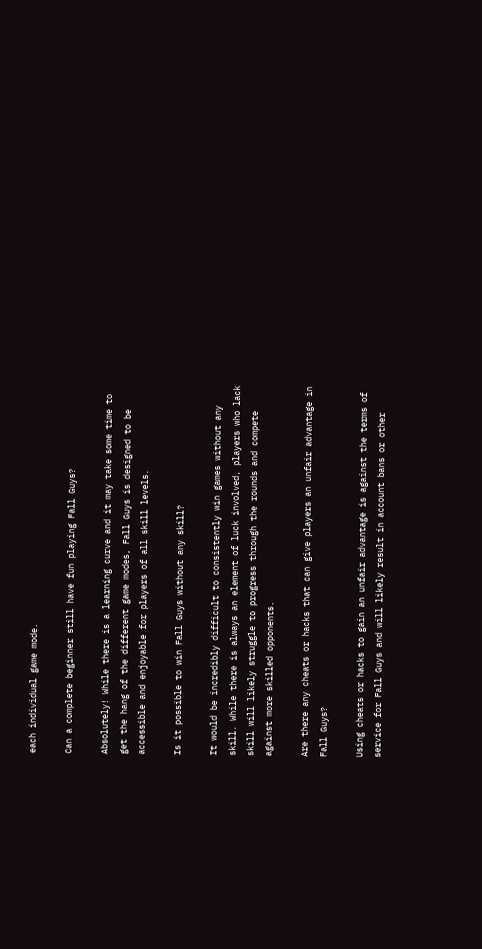each individual game mode.

Can a complete beginner still have fun playing Fall Guys?

Absolutely! While there is a learning curve and it may take some time to get the hang of the different game modes, Fall Guys is designed to be accessible and enjoyable for players of all skill levels.

Is it possible to win Fall Guys without any skill?

It would be incredibly difficult to consistently win games without any skill. While there is always an element of luck involved, players who lack skill will likely struggle to progress through the rounds and compete against more skilled opponents.

Are there any cheats or hacks that can give players an unfair advantage in Fall Guys?

Using cheats or hacks to gain an unfair advantage is against the terms of service for Fall Guys and will likely result in account bans or other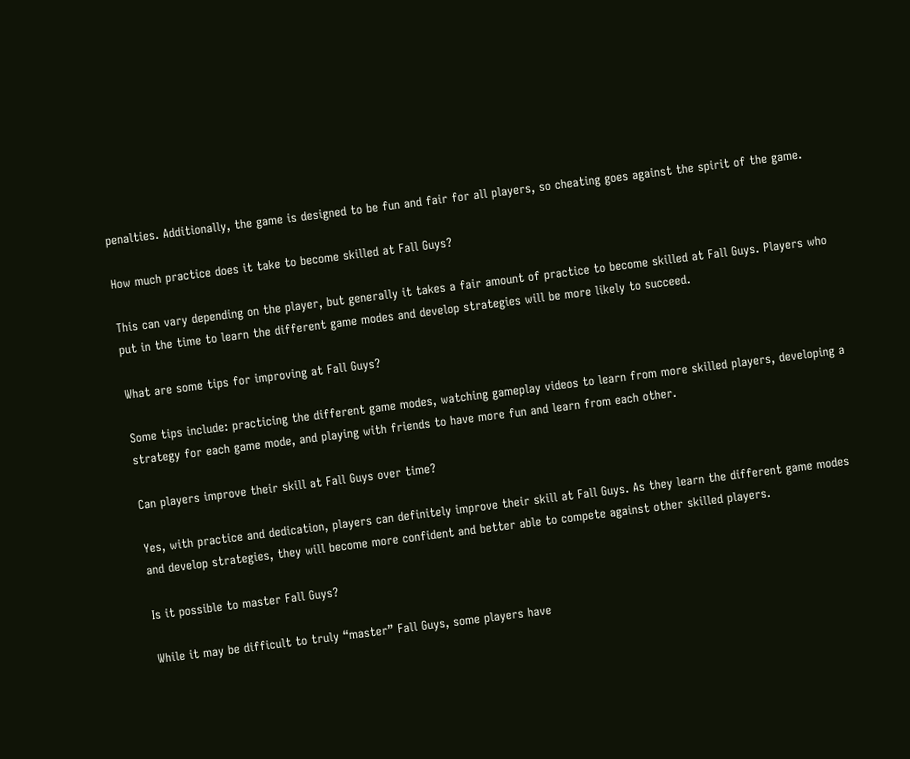penalties. Additionally, the game is designed to be fun and fair for all players, so cheating goes against the spirit of the game.

How much practice does it take to become skilled at Fall Guys?

This can vary depending on the player, but generally it takes a fair amount of practice to become skilled at Fall Guys. Players who put in the time to learn the different game modes and develop strategies will be more likely to succeed.

What are some tips for improving at Fall Guys?

Some tips include: practicing the different game modes, watching gameplay videos to learn from more skilled players, developing a strategy for each game mode, and playing with friends to have more fun and learn from each other.

Can players improve their skill at Fall Guys over time?

Yes, with practice and dedication, players can definitely improve their skill at Fall Guys. As they learn the different game modes and develop strategies, they will become more confident and better able to compete against other skilled players.

Is it possible to master Fall Guys?

While it may be difficult to truly “master” Fall Guys, some players have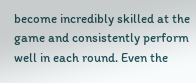become incredibly skilled at the game and consistently perform well in each round. Even the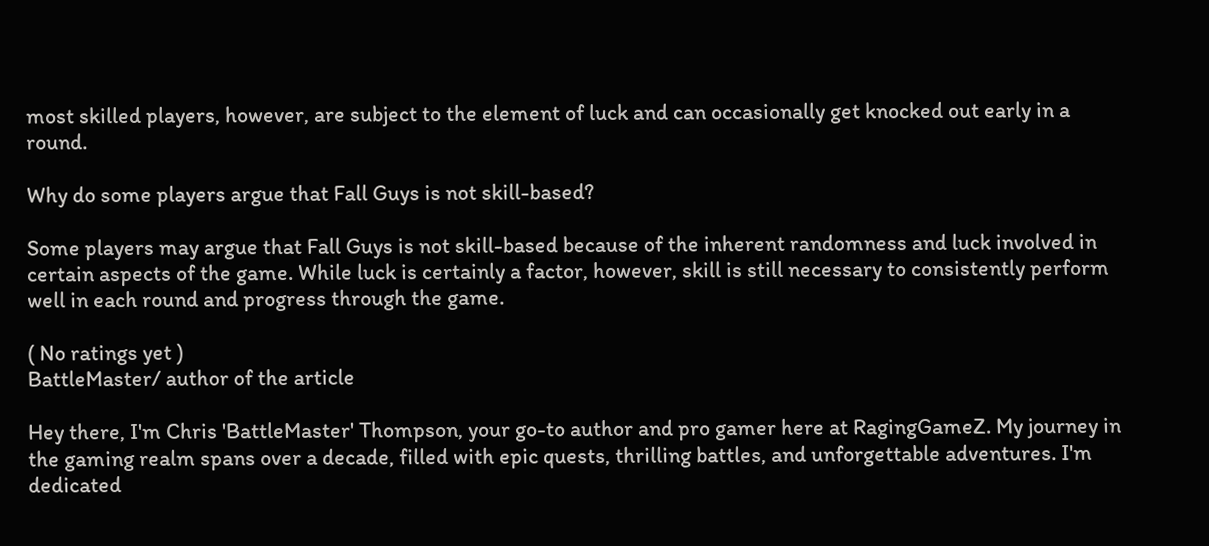most skilled players, however, are subject to the element of luck and can occasionally get knocked out early in a round.

Why do some players argue that Fall Guys is not skill-based?

Some players may argue that Fall Guys is not skill-based because of the inherent randomness and luck involved in certain aspects of the game. While luck is certainly a factor, however, skill is still necessary to consistently perform well in each round and progress through the game.

( No ratings yet )
BattleMaster/ author of the article

Hey there, I'm Chris 'BattleMaster' Thompson, your go-to author and pro gamer here at RagingGameZ. My journey in the gaming realm spans over a decade, filled with epic quests, thrilling battles, and unforgettable adventures. I'm dedicated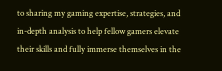to sharing my gaming expertise, strategies, and in-depth analysis to help fellow gamers elevate their skills and fully immerse themselves in the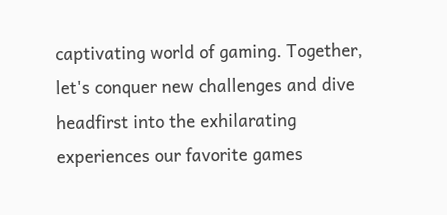captivating world of gaming. Together, let's conquer new challenges and dive headfirst into the exhilarating experiences our favorite games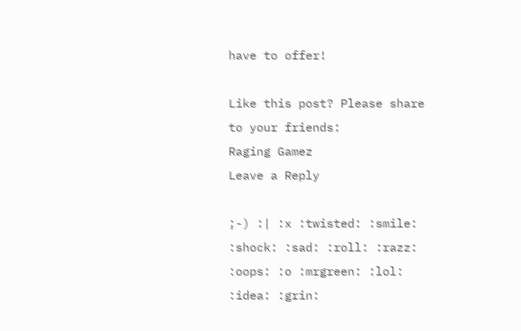have to offer!

Like this post? Please share to your friends:
Raging Gamez
Leave a Reply

;-) :| :x :twisted: :smile: :shock: :sad: :roll: :razz: :oops: :o :mrgreen: :lol: :idea: :grin: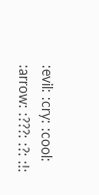:evil: :cry: :cool: :arrow: :???: :?: :!: